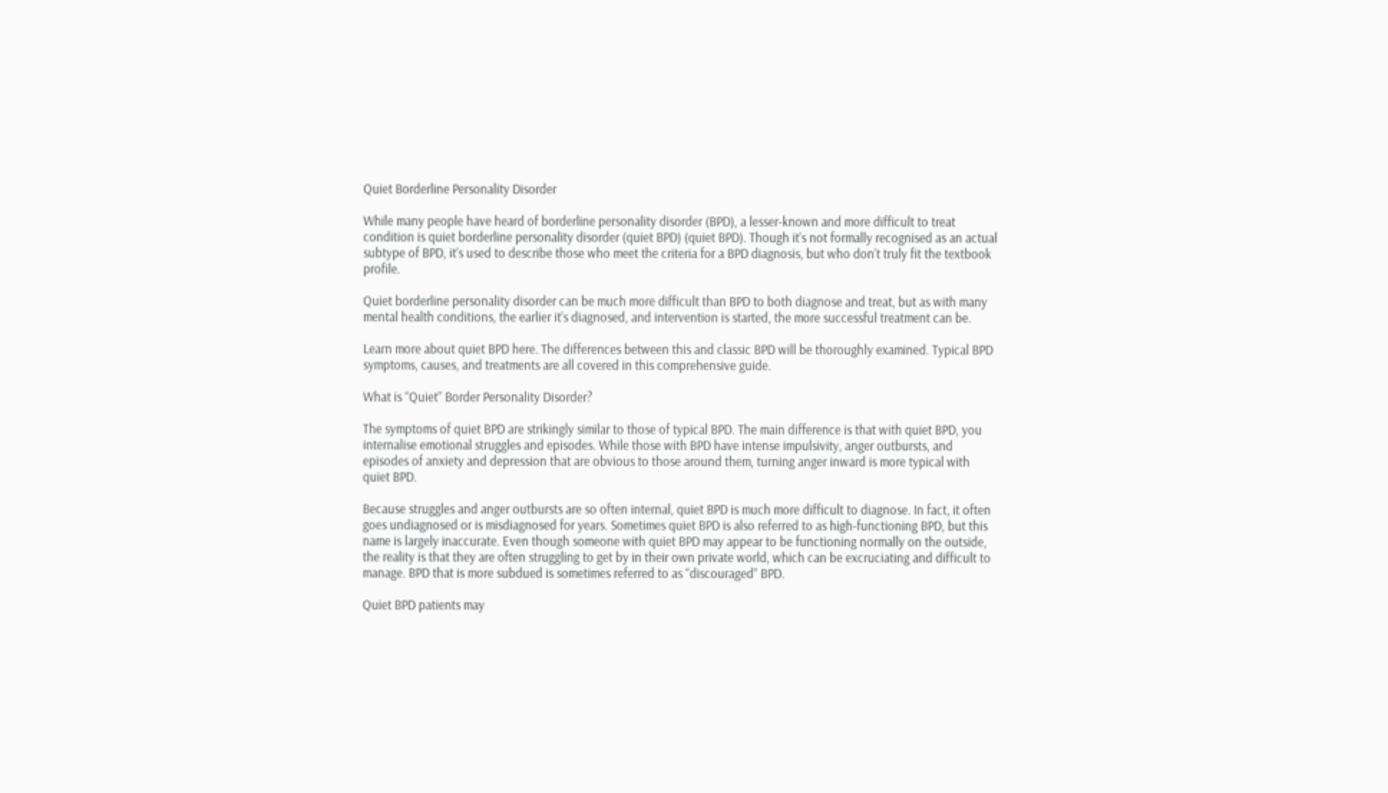Quiet Borderline Personality Disorder

While many people have heard of borderline personality disorder (BPD), a lesser-known and more difficult to treat condition is quiet borderline personality disorder (quiet BPD) (quiet BPD). Though it’s not formally recognised as an actual subtype of BPD, it’s used to describe those who meet the criteria for a BPD diagnosis, but who don’t truly fit the textbook profile.

Quiet borderline personality disorder can be much more difficult than BPD to both diagnose and treat, but as with many mental health conditions, the earlier it’s diagnosed, and intervention is started, the more successful treatment can be.

Learn more about quiet BPD here. The differences between this and classic BPD will be thoroughly examined. Typical BPD symptoms, causes, and treatments are all covered in this comprehensive guide.

What is “Quiet” Border Personality Disorder?

The symptoms of quiet BPD are strikingly similar to those of typical BPD. The main difference is that with quiet BPD, you internalise emotional struggles and episodes. While those with BPD have intense impulsivity, anger outbursts, and episodes of anxiety and depression that are obvious to those around them, turning anger inward is more typical with quiet BPD.

Because struggles and anger outbursts are so often internal, quiet BPD is much more difficult to diagnose. In fact, it often goes undiagnosed or is misdiagnosed for years. Sometimes quiet BPD is also referred to as high-functioning BPD, but this name is largely inaccurate. Even though someone with quiet BPD may appear to be functioning normally on the outside, the reality is that they are often struggling to get by in their own private world, which can be excruciating and difficult to manage. BPD that is more subdued is sometimes referred to as “discouraged” BPD.

Quiet BPD patients may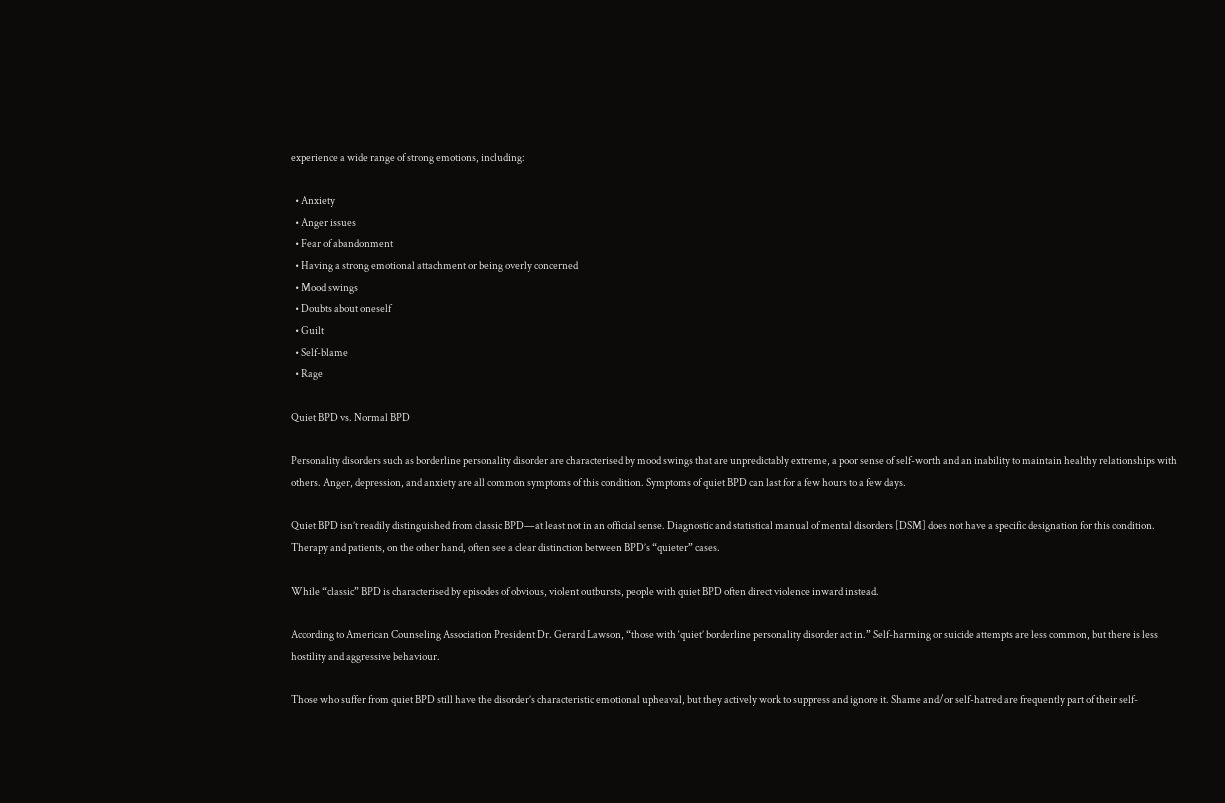experience a wide range of strong emotions, including:

  • Anxiety
  • Anger issues
  • Fear of abandonment
  • Having a strong emotional attachment or being overly concerned
  • Mood swings
  • Doubts about oneself
  • Guilt
  • Self-blame
  • Rage

Quiet BPD vs. Normal BPD

Personality disorders such as borderline personality disorder are characterised by mood swings that are unpredictably extreme, a poor sense of self-worth and an inability to maintain healthy relationships with others. Anger, depression, and anxiety are all common symptoms of this condition. Symptoms of quiet BPD can last for a few hours to a few days.

Quiet BPD isn’t readily distinguished from classic BPD—at least not in an official sense. Diagnostic and statistical manual of mental disorders [DSM] does not have a specific designation for this condition. Therapy and patients, on the other hand, often see a clear distinction between BPD’s “quieter” cases.

While “classic” BPD is characterised by episodes of obvious, violent outbursts, people with quiet BPD often direct violence inward instead.

According to American Counseling Association President Dr. Gerard Lawson, “those with ‘quiet’ borderline personality disorder act in.” Self-harming or suicide attempts are less common, but there is less hostility and aggressive behaviour.

Those who suffer from quiet BPD still have the disorder’s characteristic emotional upheaval, but they actively work to suppress and ignore it. Shame and/or self-hatred are frequently part of their self-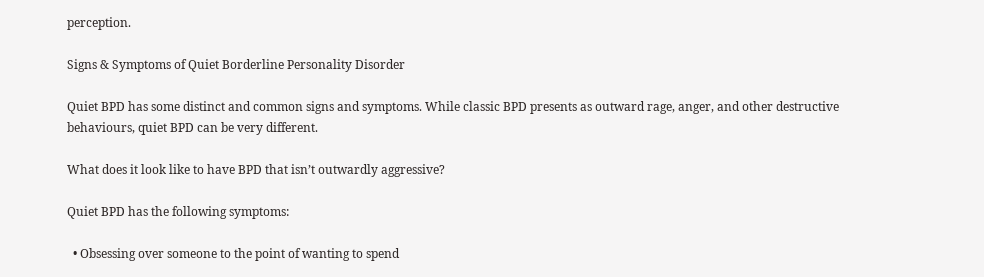perception.

Signs & Symptoms of Quiet Borderline Personality Disorder

Quiet BPD has some distinct and common signs and symptoms. While classic BPD presents as outward rage, anger, and other destructive behaviours, quiet BPD can be very different.

What does it look like to have BPD that isn’t outwardly aggressive?

Quiet BPD has the following symptoms:

  • Obsessing over someone to the point of wanting to spend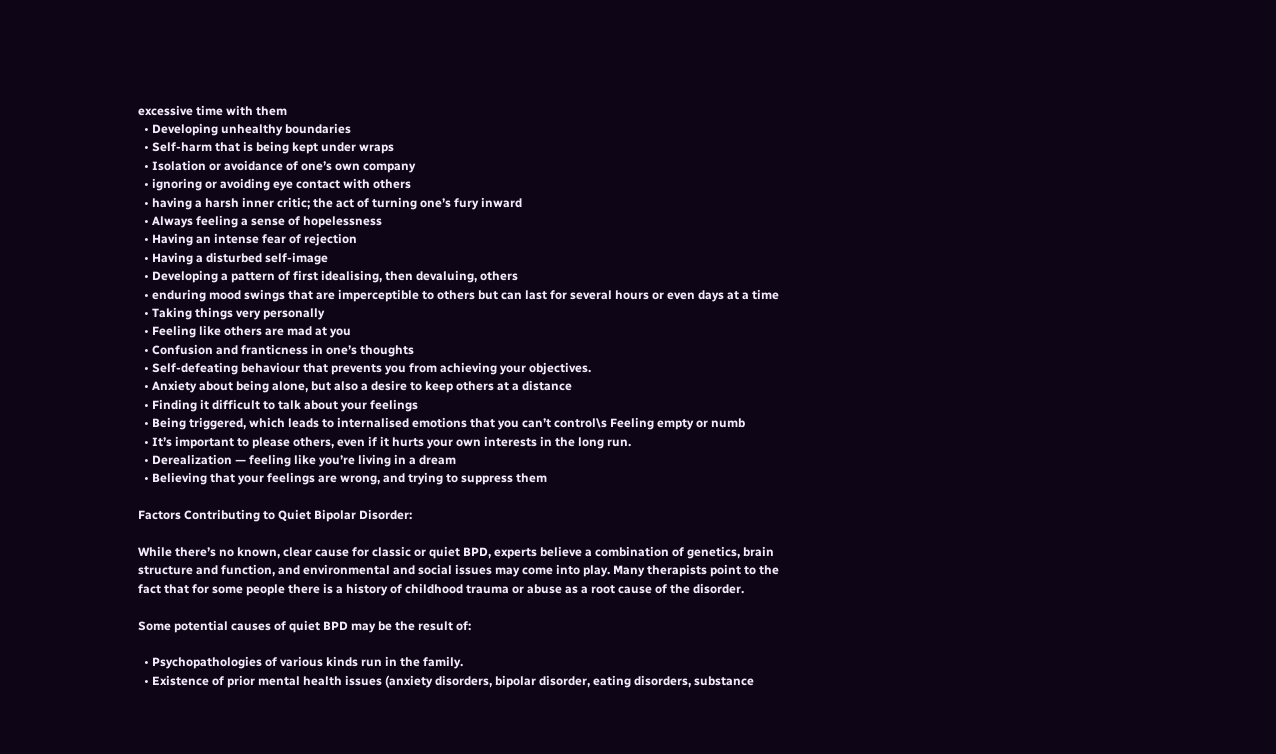excessive time with them
  • Developing unhealthy boundaries
  • Self-harm that is being kept under wraps
  • Isolation or avoidance of one’s own company
  • ignoring or avoiding eye contact with others
  • having a harsh inner critic; the act of turning one’s fury inward
  • Always feeling a sense of hopelessness
  • Having an intense fear of rejection
  • Having a disturbed self-image
  • Developing a pattern of first idealising, then devaluing, others
  • enduring mood swings that are imperceptible to others but can last for several hours or even days at a time
  • Taking things very personally
  • Feeling like others are mad at you
  • Confusion and franticness in one’s thoughts
  • Self-defeating behaviour that prevents you from achieving your objectives.
  • Anxiety about being alone, but also a desire to keep others at a distance
  • Finding it difficult to talk about your feelings
  • Being triggered, which leads to internalised emotions that you can’t control\s Feeling empty or numb
  • It’s important to please others, even if it hurts your own interests in the long run.
  • Derealization — feeling like you’re living in a dream
  • Believing that your feelings are wrong, and trying to suppress them

Factors Contributing to Quiet Bipolar Disorder:

While there’s no known, clear cause for classic or quiet BPD, experts believe a combination of genetics, brain structure and function, and environmental and social issues may come into play. Many therapists point to the fact that for some people there is a history of childhood trauma or abuse as a root cause of the disorder.

Some potential causes of quiet BPD may be the result of:

  • Psychopathologies of various kinds run in the family.
  • Existence of prior mental health issues (anxiety disorders, bipolar disorder, eating disorders, substance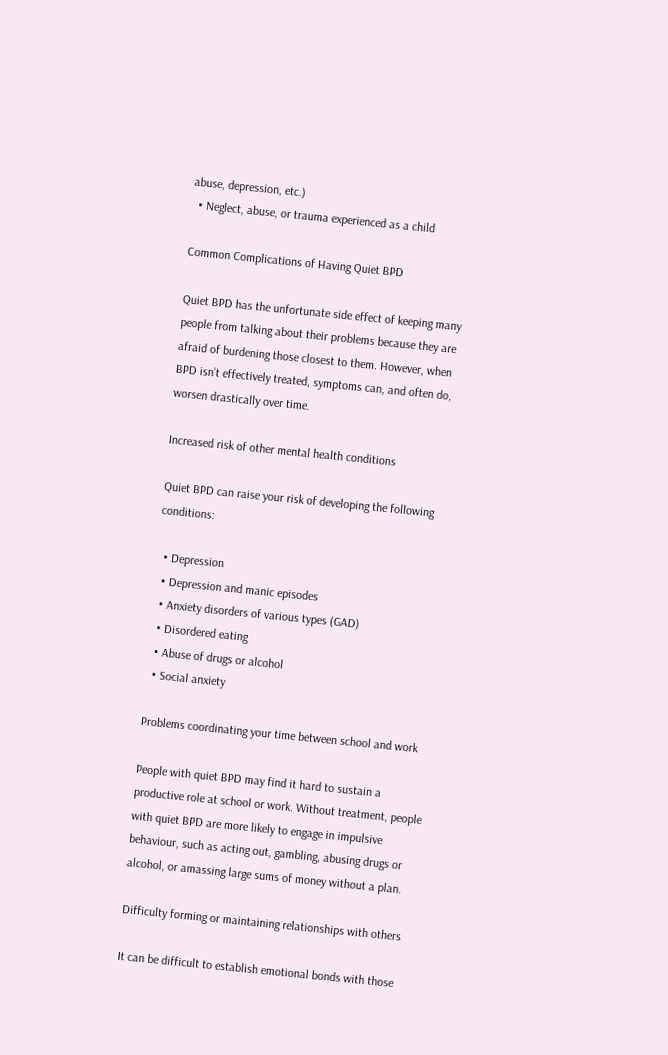abuse, depression, etc.)
  • Neglect, abuse, or trauma experienced as a child

Common Complications of Having Quiet BPD

Quiet BPD has the unfortunate side effect of keeping many people from talking about their problems because they are afraid of burdening those closest to them. However, when BPD isn’t effectively treated, symptoms can, and often do, worsen drastically over time.

Increased risk of other mental health conditions

Quiet BPD can raise your risk of developing the following conditions:

  • Depression
  • Depression and manic episodes
  • Anxiety disorders of various types (GAD)
  • Disordered eating
  • Abuse of drugs or alcohol
  • Social anxiety

Problems coordinating your time between school and work

People with quiet BPD may find it hard to sustain a productive role at school or work. Without treatment, people with quiet BPD are more likely to engage in impulsive behaviour, such as acting out, gambling, abusing drugs or alcohol, or amassing large sums of money without a plan.

Difficulty forming or maintaining relationships with others

It can be difficult to establish emotional bonds with those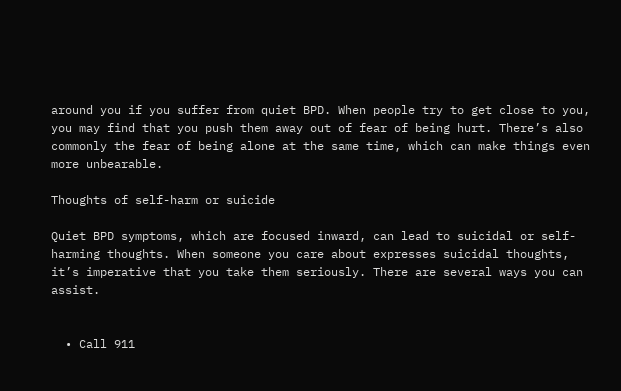around you if you suffer from quiet BPD. When people try to get close to you, you may find that you push them away out of fear of being hurt. There’s also commonly the fear of being alone at the same time, which can make things even more unbearable.

Thoughts of self-harm or suicide

Quiet BPD symptoms, which are focused inward, can lead to suicidal or self-harming thoughts. When someone you care about expresses suicidal thoughts, it’s imperative that you take them seriously. There are several ways you can assist.


  • Call 911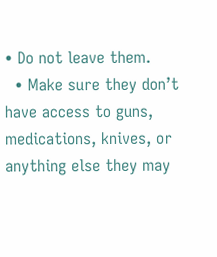• Do not leave them.
  • Make sure they don’t have access to guns, medications, knives, or anything else they may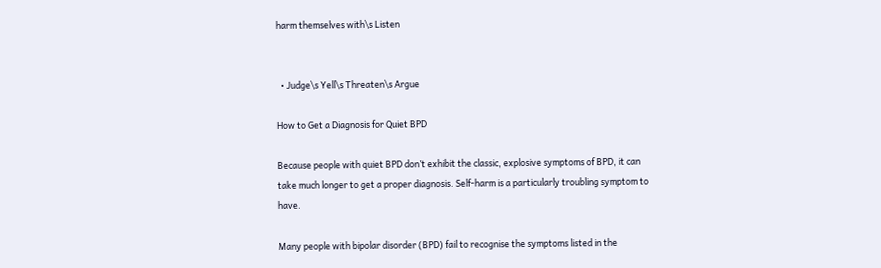harm themselves with\s Listen


  • Judge\s Yell\s Threaten\s Argue

How to Get a Diagnosis for Quiet BPD

Because people with quiet BPD don’t exhibit the classic, explosive symptoms of BPD, it can take much longer to get a proper diagnosis. Self-harm is a particularly troubling symptom to have.

Many people with bipolar disorder (BPD) fail to recognise the symptoms listed in the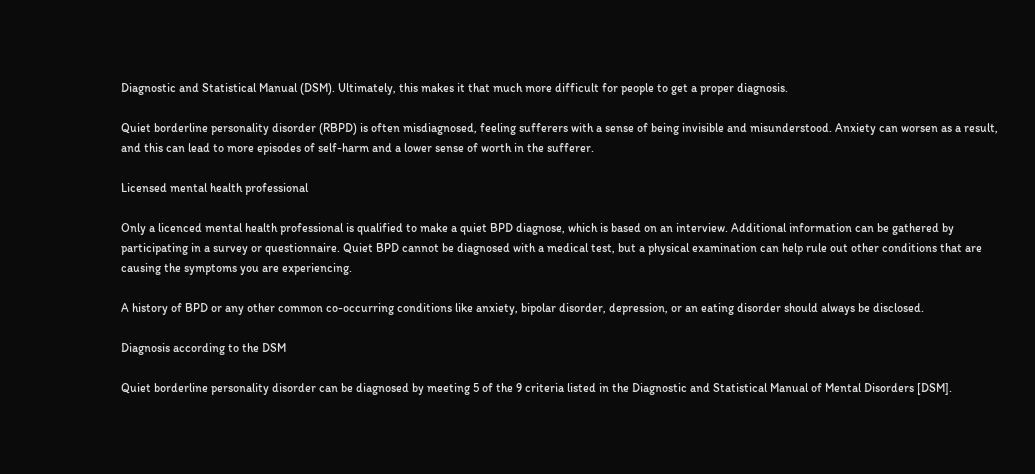Diagnostic and Statistical Manual (DSM). Ultimately, this makes it that much more difficult for people to get a proper diagnosis.

Quiet borderline personality disorder (RBPD) is often misdiagnosed, feeling sufferers with a sense of being invisible and misunderstood. Anxiety can worsen as a result, and this can lead to more episodes of self-harm and a lower sense of worth in the sufferer.

Licensed mental health professional

Only a licenced mental health professional is qualified to make a quiet BPD diagnose, which is based on an interview. Additional information can be gathered by participating in a survey or questionnaire. Quiet BPD cannot be diagnosed with a medical test, but a physical examination can help rule out other conditions that are causing the symptoms you are experiencing.

A history of BPD or any other common co-occurring conditions like anxiety, bipolar disorder, depression, or an eating disorder should always be disclosed.

Diagnosis according to the DSM

Quiet borderline personality disorder can be diagnosed by meeting 5 of the 9 criteria listed in the Diagnostic and Statistical Manual of Mental Disorders [DSM].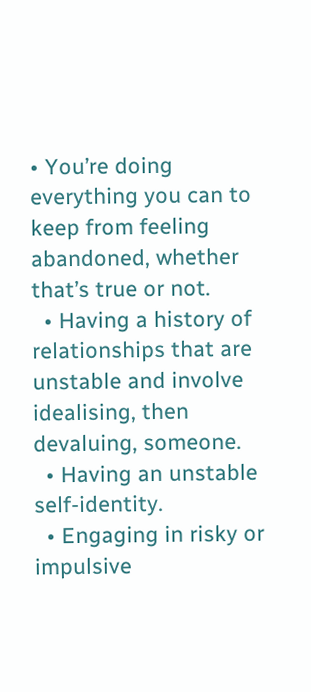• You’re doing everything you can to keep from feeling abandoned, whether that’s true or not.
  • Having a history of relationships that are unstable and involve idealising, then devaluing, someone.
  • Having an unstable self-identity.
  • Engaging in risky or impulsive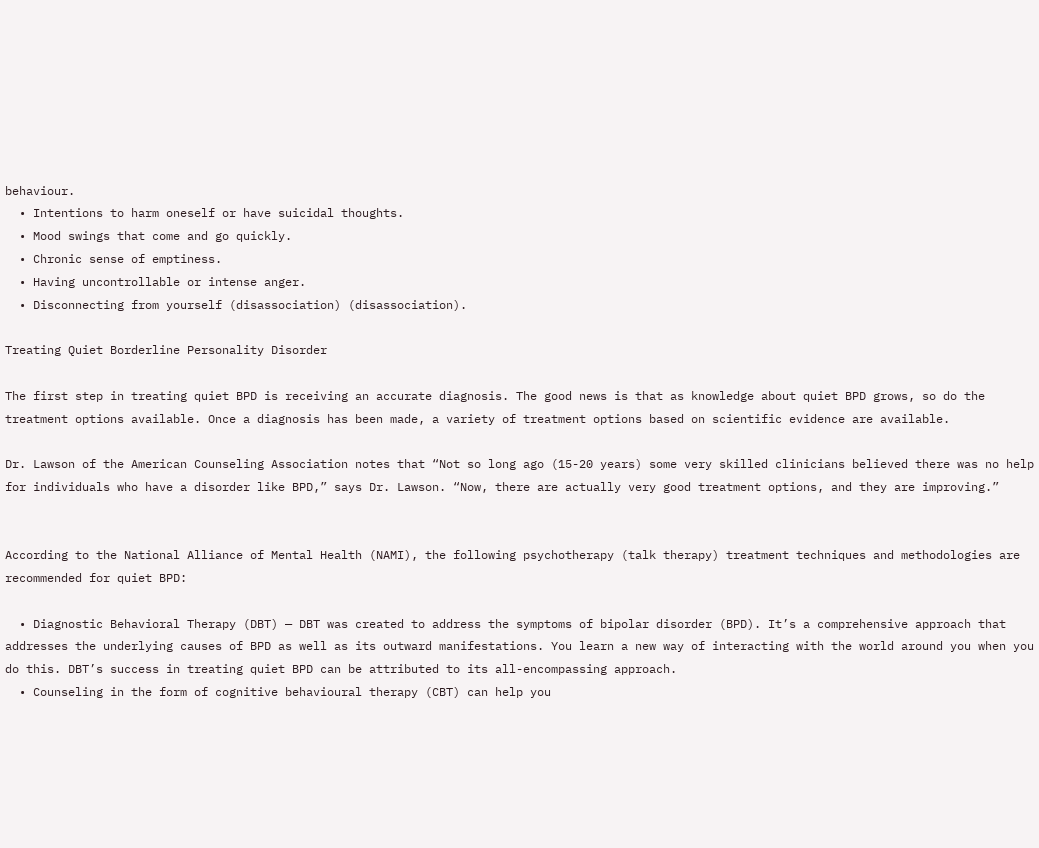behaviour.
  • Intentions to harm oneself or have suicidal thoughts.
  • Mood swings that come and go quickly.
  • Chronic sense of emptiness.
  • Having uncontrollable or intense anger.
  • Disconnecting from yourself (disassociation) (disassociation).

Treating Quiet Borderline Personality Disorder

The first step in treating quiet BPD is receiving an accurate diagnosis. The good news is that as knowledge about quiet BPD grows, so do the treatment options available. Once a diagnosis has been made, a variety of treatment options based on scientific evidence are available.

Dr. Lawson of the American Counseling Association notes that “Not so long ago (15-20 years) some very skilled clinicians believed there was no help for individuals who have a disorder like BPD,” says Dr. Lawson. “Now, there are actually very good treatment options, and they are improving.”


According to the National Alliance of Mental Health (NAMI), the following psychotherapy (talk therapy) treatment techniques and methodologies are recommended for quiet BPD:

  • Diagnostic Behavioral Therapy (DBT) — DBT was created to address the symptoms of bipolar disorder (BPD). It’s a comprehensive approach that addresses the underlying causes of BPD as well as its outward manifestations. You learn a new way of interacting with the world around you when you do this. DBT’s success in treating quiet BPD can be attributed to its all-encompassing approach.
  • Counseling in the form of cognitive behavioural therapy (CBT) can help you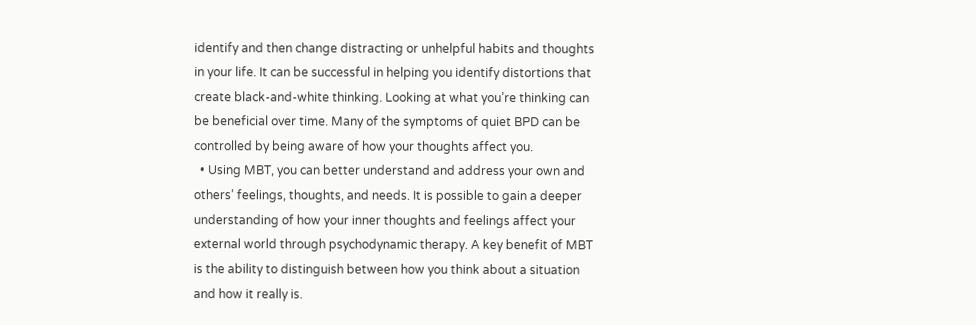identify and then change distracting or unhelpful habits and thoughts in your life. It can be successful in helping you identify distortions that create black-and-white thinking. Looking at what you’re thinking can be beneficial over time. Many of the symptoms of quiet BPD can be controlled by being aware of how your thoughts affect you.
  • Using MBT, you can better understand and address your own and others’ feelings, thoughts, and needs. It is possible to gain a deeper understanding of how your inner thoughts and feelings affect your external world through psychodynamic therapy. A key benefit of MBT is the ability to distinguish between how you think about a situation and how it really is.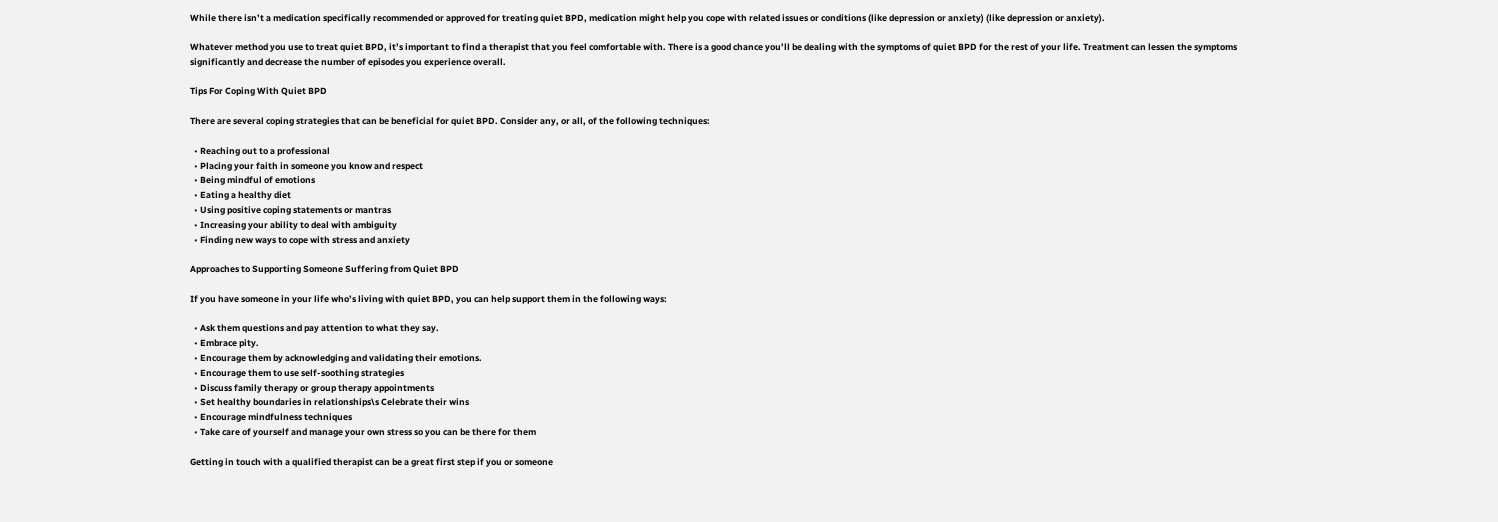While there isn’t a medication specifically recommended or approved for treating quiet BPD, medication might help you cope with related issues or conditions (like depression or anxiety) (like depression or anxiety).

Whatever method you use to treat quiet BPD, it’s important to find a therapist that you feel comfortable with. There is a good chance you’ll be dealing with the symptoms of quiet BPD for the rest of your life. Treatment can lessen the symptoms significantly and decrease the number of episodes you experience overall.

Tips For Coping With Quiet BPD

There are several coping strategies that can be beneficial for quiet BPD. Consider any, or all, of the following techniques:

  • Reaching out to a professional
  • Placing your faith in someone you know and respect
  • Being mindful of emotions
  • Eating a healthy diet
  • Using positive coping statements or mantras
  • Increasing your ability to deal with ambiguity
  • Finding new ways to cope with stress and anxiety

Approaches to Supporting Someone Suffering from Quiet BPD

If you have someone in your life who’s living with quiet BPD, you can help support them in the following ways:

  • Ask them questions and pay attention to what they say.
  • Embrace pity.
  • Encourage them by acknowledging and validating their emotions.
  • Encourage them to use self-soothing strategies
  • Discuss family therapy or group therapy appointments
  • Set healthy boundaries in relationships\s Celebrate their wins
  • Encourage mindfulness techniques
  • Take care of yourself and manage your own stress so you can be there for them

Getting in touch with a qualified therapist can be a great first step if you or someone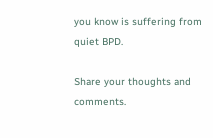you know is suffering from quiet BPD.

Share your thoughts and comments.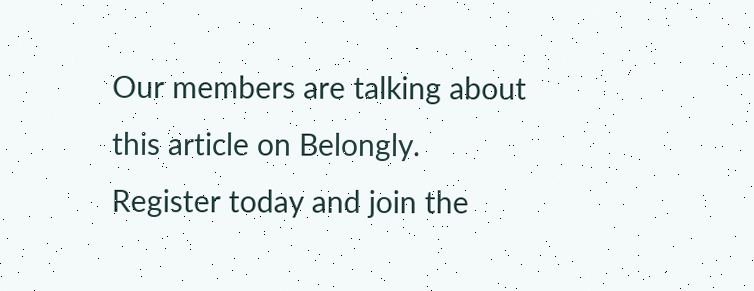Our members are talking about this article on Belongly.
Register today and join the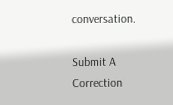conversation.

Submit A Correction